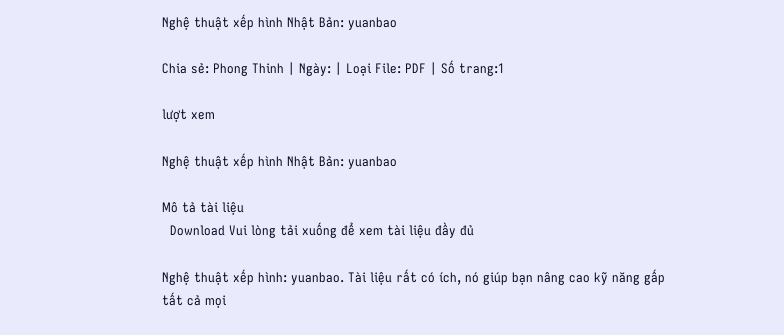Nghệ thuật xếp hình Nhật Bản: yuanbao

Chia sẻ: Phong Thinh | Ngày: | Loại File: PDF | Số trang:1

lượt xem

Nghệ thuật xếp hình Nhật Bản: yuanbao

Mô tả tài liệu
  Download Vui lòng tải xuống để xem tài liệu đầy đủ

Nghệ thuật xếp hình: yuanbao. Tài liệu rất có ích, nó giúp bạn nâng cao kỹ năng gấp tất cả mọi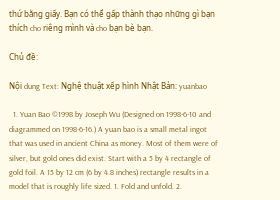thứ bằng giấy. Bạn có thể gấp thành thạo những gì bạn thích cho riêng mình và cho bạn bè bạn.

Chủ đề:

Nội dung Text: Nghệ thuật xếp hình Nhật Bản: yuanbao

  1. Yuan Bao ©1998 by Joseph Wu (Designed on 1998-6-10 and diagrammed on 1998-6-16.) A yuan bao is a small metal ingot that was used in ancient China as money. Most of them were of silver, but gold ones did exist. Start with a 5 by 4 rectangle of gold foil. A 15 by 12 cm (6 by 4.8 inches) rectangle results in a model that is roughly life sized. 1. Fold and unfold. 2.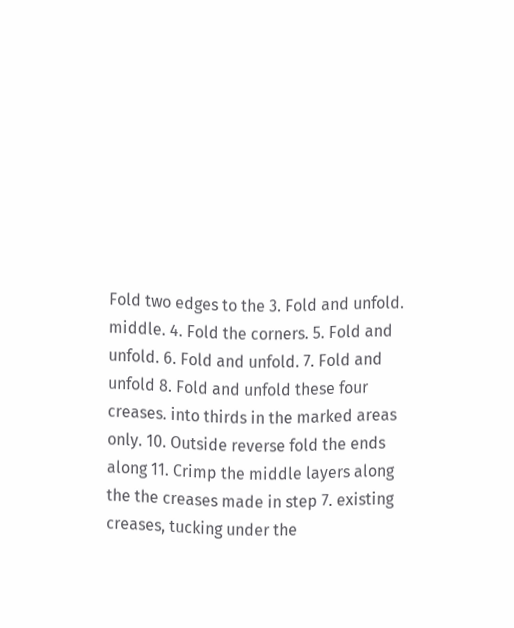Fold two edges to the 3. Fold and unfold. middle. 4. Fold the corners. 5. Fold and unfold. 6. Fold and unfold. 7. Fold and unfold 8. Fold and unfold these four creases. into thirds in the marked areas only. 10. Outside reverse fold the ends along 11. Crimp the middle layers along the the creases made in step 7. existing creases, tucking under the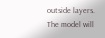outside layers. The model will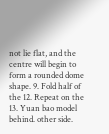not lie flat, and the centre will begin to form a rounded dome shape. 9. Fold half of the 12. Repeat on the 13. Yuan bao model behind. other side.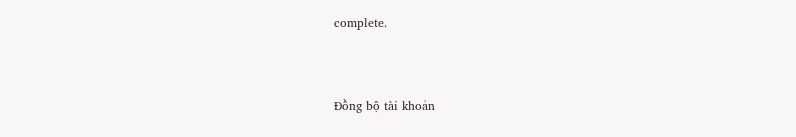complete.



Đồng bộ tài khoản